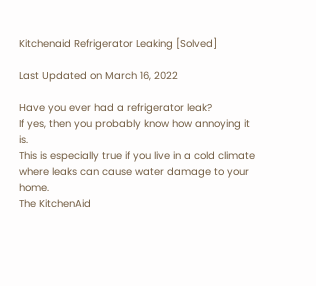Kitchenaid Refrigerator Leaking [Solved]

Last Updated on March 16, 2022

Have you ever had a refrigerator leak?
If yes, then you probably know how annoying it is.
This is especially true if you live in a cold climate where leaks can cause water damage to your home.
The KitchenAid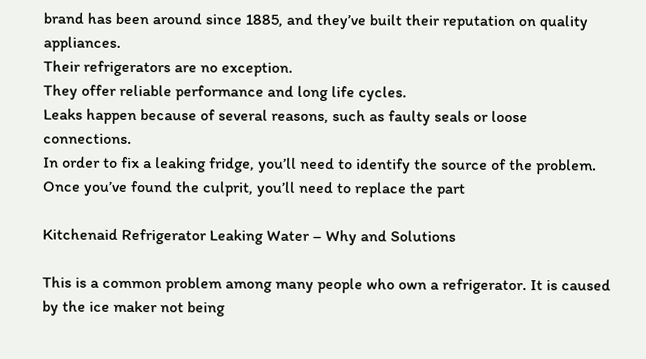brand has been around since 1885, and they’ve built their reputation on quality appliances.
Their refrigerators are no exception.
They offer reliable performance and long life cycles.
Leaks happen because of several reasons, such as faulty seals or loose connections.
In order to fix a leaking fridge, you’ll need to identify the source of the problem.
Once you’ve found the culprit, you’ll need to replace the part

Kitchenaid Refrigerator Leaking Water – Why and Solutions

This is a common problem among many people who own a refrigerator. It is caused by the ice maker not being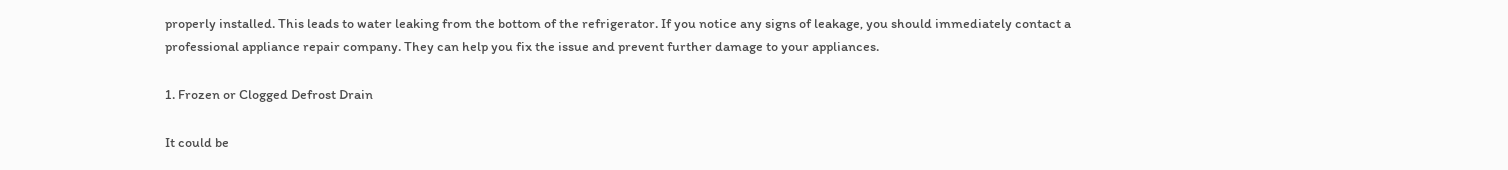properly installed. This leads to water leaking from the bottom of the refrigerator. If you notice any signs of leakage, you should immediately contact a professional appliance repair company. They can help you fix the issue and prevent further damage to your appliances.

1. Frozen or Clogged Defrost Drain

It could be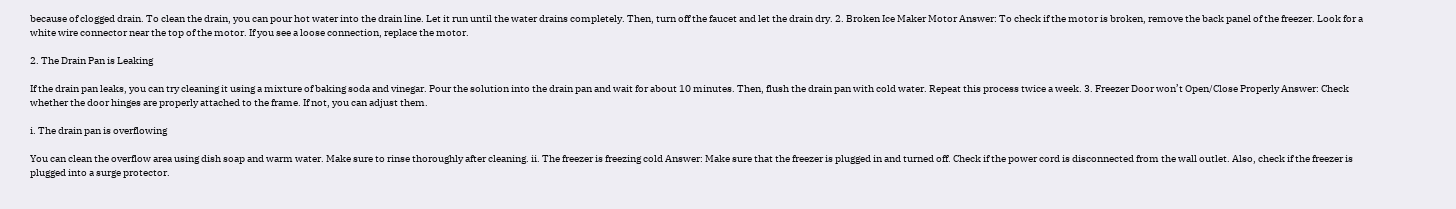because of clogged drain. To clean the drain, you can pour hot water into the drain line. Let it run until the water drains completely. Then, turn off the faucet and let the drain dry. 2. Broken Ice Maker Motor Answer: To check if the motor is broken, remove the back panel of the freezer. Look for a white wire connector near the top of the motor. If you see a loose connection, replace the motor.

2. The Drain Pan is Leaking

If the drain pan leaks, you can try cleaning it using a mixture of baking soda and vinegar. Pour the solution into the drain pan and wait for about 10 minutes. Then, flush the drain pan with cold water. Repeat this process twice a week. 3. Freezer Door won’t Open/Close Properly Answer: Check whether the door hinges are properly attached to the frame. If not, you can adjust them.

i. The drain pan is overflowing

You can clean the overflow area using dish soap and warm water. Make sure to rinse thoroughly after cleaning. ii. The freezer is freezing cold Answer: Make sure that the freezer is plugged in and turned off. Check if the power cord is disconnected from the wall outlet. Also, check if the freezer is plugged into a surge protector.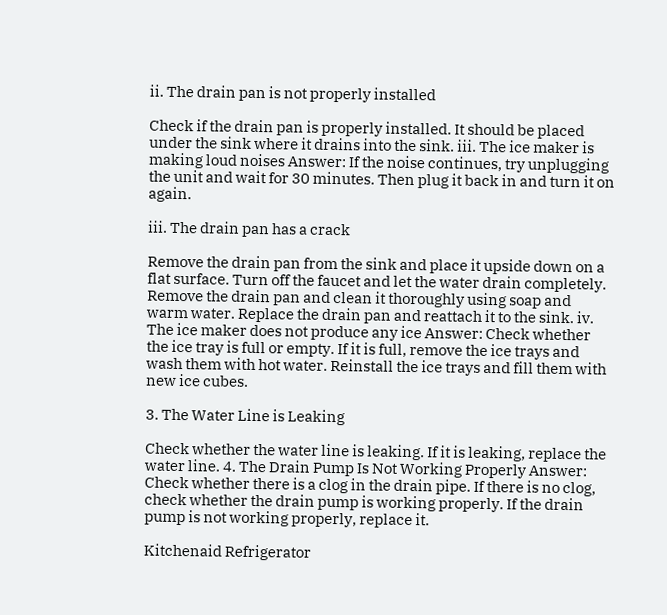ii. The drain pan is not properly installed

Check if the drain pan is properly installed. It should be placed under the sink where it drains into the sink. iii. The ice maker is making loud noises Answer: If the noise continues, try unplugging the unit and wait for 30 minutes. Then plug it back in and turn it on again.

iii. The drain pan has a crack

Remove the drain pan from the sink and place it upside down on a flat surface. Turn off the faucet and let the water drain completely. Remove the drain pan and clean it thoroughly using soap and warm water. Replace the drain pan and reattach it to the sink. iv. The ice maker does not produce any ice Answer: Check whether the ice tray is full or empty. If it is full, remove the ice trays and wash them with hot water. Reinstall the ice trays and fill them with new ice cubes.

3. The Water Line is Leaking

Check whether the water line is leaking. If it is leaking, replace the water line. 4. The Drain Pump Is Not Working Properly Answer: Check whether there is a clog in the drain pipe. If there is no clog, check whether the drain pump is working properly. If the drain pump is not working properly, replace it.

Kitchenaid Refrigerator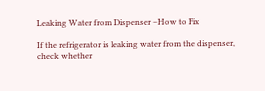Leaking Water from Dispenser –How to Fix

If the refrigerator is leaking water from the dispenser, check whether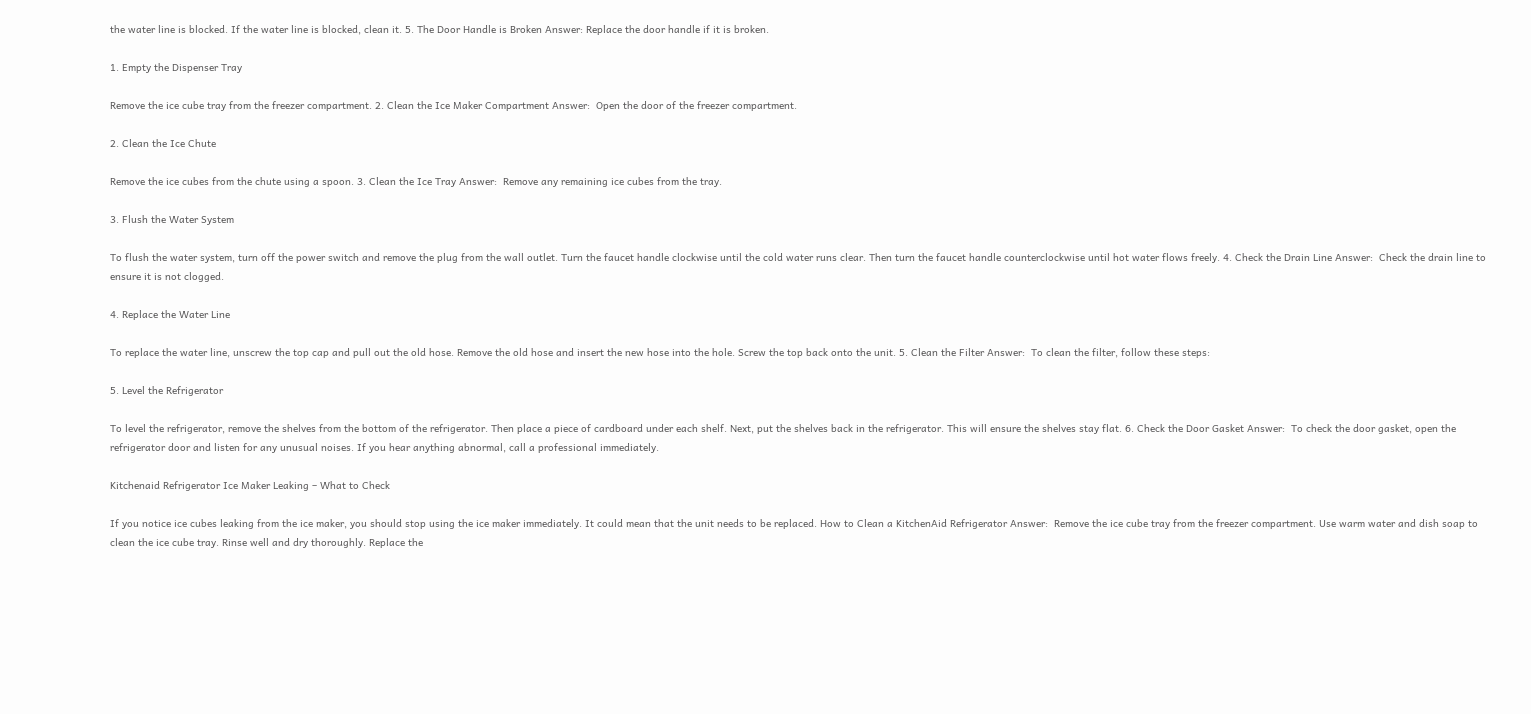the water line is blocked. If the water line is blocked, clean it. 5. The Door Handle is Broken Answer: Replace the door handle if it is broken.

1. Empty the Dispenser Tray

Remove the ice cube tray from the freezer compartment. 2. Clean the Ice Maker Compartment Answer:  Open the door of the freezer compartment.

2. Clean the Ice Chute

Remove the ice cubes from the chute using a spoon. 3. Clean the Ice Tray Answer:  Remove any remaining ice cubes from the tray.

3. Flush the Water System

To flush the water system, turn off the power switch and remove the plug from the wall outlet. Turn the faucet handle clockwise until the cold water runs clear. Then turn the faucet handle counterclockwise until hot water flows freely. 4. Check the Drain Line Answer:  Check the drain line to ensure it is not clogged.

4. Replace the Water Line

To replace the water line, unscrew the top cap and pull out the old hose. Remove the old hose and insert the new hose into the hole. Screw the top back onto the unit. 5. Clean the Filter Answer:  To clean the filter, follow these steps:

5. Level the Refrigerator

To level the refrigerator, remove the shelves from the bottom of the refrigerator. Then place a piece of cardboard under each shelf. Next, put the shelves back in the refrigerator. This will ensure the shelves stay flat. 6. Check the Door Gasket Answer:  To check the door gasket, open the refrigerator door and listen for any unusual noises. If you hear anything abnormal, call a professional immediately.

Kitchenaid Refrigerator Ice Maker Leaking – What to Check

If you notice ice cubes leaking from the ice maker, you should stop using the ice maker immediately. It could mean that the unit needs to be replaced. How to Clean a KitchenAid Refrigerator Answer:  Remove the ice cube tray from the freezer compartment. Use warm water and dish soap to clean the ice cube tray. Rinse well and dry thoroughly. Replace the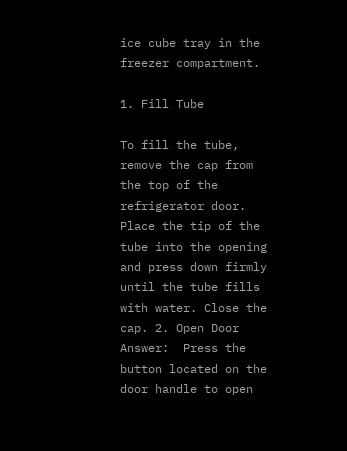ice cube tray in the freezer compartment.

1. Fill Tube

To fill the tube, remove the cap from the top of the refrigerator door. Place the tip of the tube into the opening and press down firmly until the tube fills with water. Close the cap. 2. Open Door Answer:  Press the button located on the door handle to open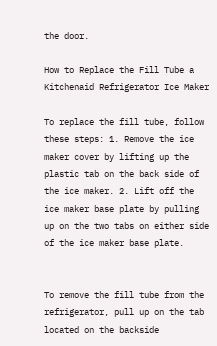the door.

How to Replace the Fill Tube a Kitchenaid Refrigerator Ice Maker

To replace the fill tube, follow these steps: 1. Remove the ice maker cover by lifting up the plastic tab on the back side of the ice maker. 2. Lift off the ice maker base plate by pulling up on the two tabs on either side of the ice maker base plate.


To remove the fill tube from the refrigerator, pull up on the tab located on the backside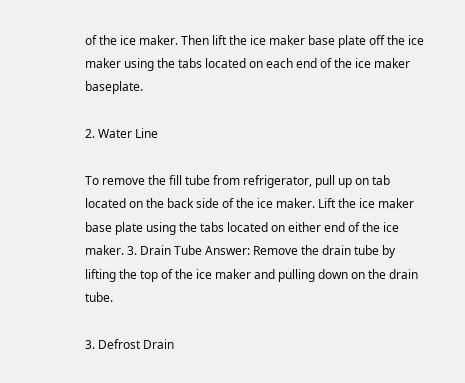of the ice maker. Then lift the ice maker base plate off the ice maker using the tabs located on each end of the ice maker baseplate.

2. Water Line

To remove the fill tube from refrigerator, pull up on tab located on the back side of the ice maker. Lift the ice maker base plate using the tabs located on either end of the ice maker. 3. Drain Tube Answer: Remove the drain tube by lifting the top of the ice maker and pulling down on the drain tube.

3. Defrost Drain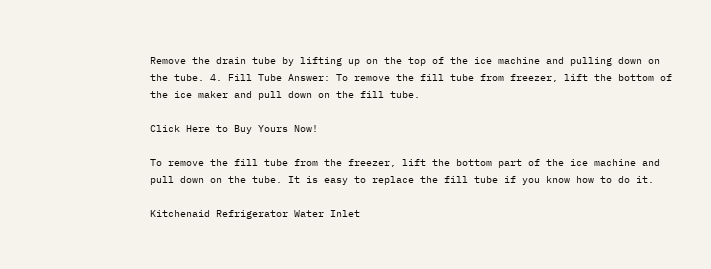Remove the drain tube by lifting up on the top of the ice machine and pulling down on the tube. 4. Fill Tube Answer: To remove the fill tube from freezer, lift the bottom of the ice maker and pull down on the fill tube.

Click Here to Buy Yours Now!

To remove the fill tube from the freezer, lift the bottom part of the ice machine and pull down on the tube. It is easy to replace the fill tube if you know how to do it.

Kitchenaid Refrigerator Water Inlet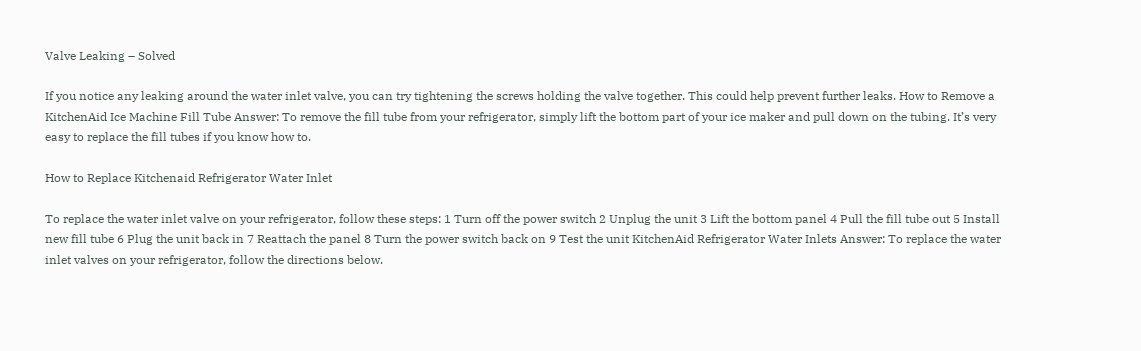Valve Leaking – Solved

If you notice any leaking around the water inlet valve, you can try tightening the screws holding the valve together. This could help prevent further leaks. How to Remove a KitchenAid Ice Machine Fill Tube Answer: To remove the fill tube from your refrigerator, simply lift the bottom part of your ice maker and pull down on the tubing. It’s very easy to replace the fill tubes if you know how to.

How to Replace Kitchenaid Refrigerator Water Inlet

To replace the water inlet valve on your refrigerator, follow these steps: 1 Turn off the power switch 2 Unplug the unit 3 Lift the bottom panel 4 Pull the fill tube out 5 Install new fill tube 6 Plug the unit back in 7 Reattach the panel 8 Turn the power switch back on 9 Test the unit KitchenAid Refrigerator Water Inlets Answer: To replace the water inlet valves on your refrigerator, follow the directions below.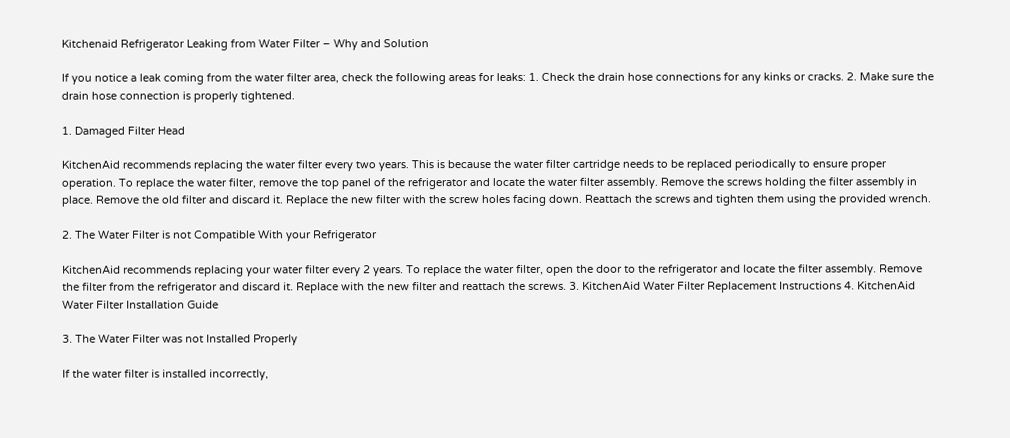Kitchenaid Refrigerator Leaking from Water Filter – Why and Solution

If you notice a leak coming from the water filter area, check the following areas for leaks: 1. Check the drain hose connections for any kinks or cracks. 2. Make sure the drain hose connection is properly tightened.

1. Damaged Filter Head

KitchenAid recommends replacing the water filter every two years. This is because the water filter cartridge needs to be replaced periodically to ensure proper operation. To replace the water filter, remove the top panel of the refrigerator and locate the water filter assembly. Remove the screws holding the filter assembly in place. Remove the old filter and discard it. Replace the new filter with the screw holes facing down. Reattach the screws and tighten them using the provided wrench.

2. The Water Filter is not Compatible With your Refrigerator

KitchenAid recommends replacing your water filter every 2 years. To replace the water filter, open the door to the refrigerator and locate the filter assembly. Remove the filter from the refrigerator and discard it. Replace with the new filter and reattach the screws. 3. KitchenAid Water Filter Replacement Instructions 4. KitchenAid Water Filter Installation Guide

3. The Water Filter was not Installed Properly

If the water filter is installed incorrectly,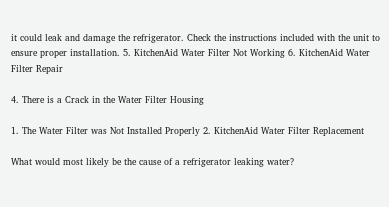it could leak and damage the refrigerator. Check the instructions included with the unit to ensure proper installation. 5. KitchenAid Water Filter Not Working 6. KitchenAid Water Filter Repair

4. There is a Crack in the Water Filter Housing

1. The Water Filter was Not Installed Properly 2. KitchenAid Water Filter Replacement

What would most likely be the cause of a refrigerator leaking water?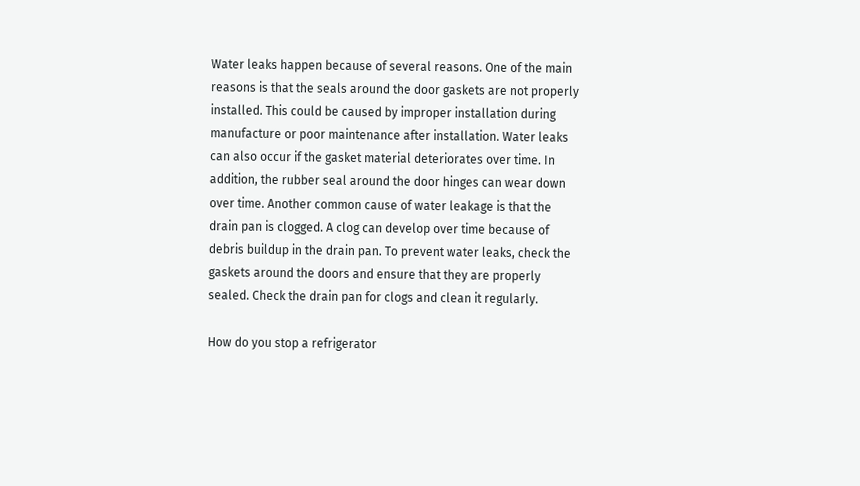Water leaks happen because of several reasons. One of the main reasons is that the seals around the door gaskets are not properly installed. This could be caused by improper installation during manufacture or poor maintenance after installation. Water leaks can also occur if the gasket material deteriorates over time. In addition, the rubber seal around the door hinges can wear down over time. Another common cause of water leakage is that the drain pan is clogged. A clog can develop over time because of debris buildup in the drain pan. To prevent water leaks, check the gaskets around the doors and ensure that they are properly sealed. Check the drain pan for clogs and clean it regularly.

How do you stop a refrigerator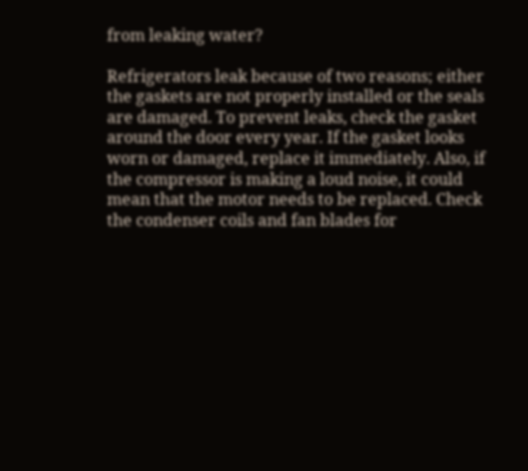from leaking water?

Refrigerators leak because of two reasons; either the gaskets are not properly installed or the seals are damaged. To prevent leaks, check the gasket around the door every year. If the gasket looks worn or damaged, replace it immediately. Also, if the compressor is making a loud noise, it could mean that the motor needs to be replaced. Check the condenser coils and fan blades for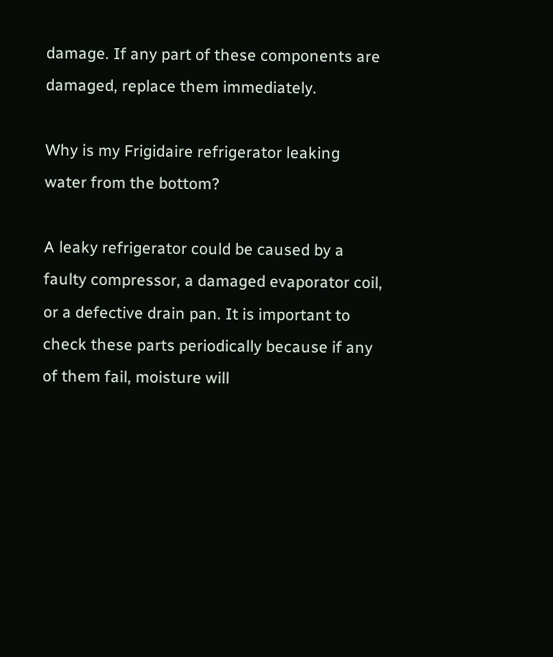damage. If any part of these components are damaged, replace them immediately.

Why is my Frigidaire refrigerator leaking water from the bottom?

A leaky refrigerator could be caused by a faulty compressor, a damaged evaporator coil, or a defective drain pan. It is important to check these parts periodically because if any of them fail, moisture will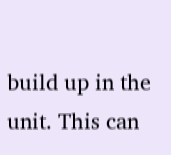build up in the unit. This can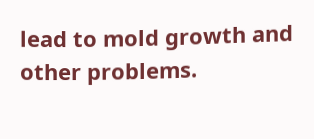lead to mold growth and other problems.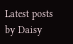Latest posts by Daisy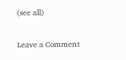(see all)

Leave a Comment